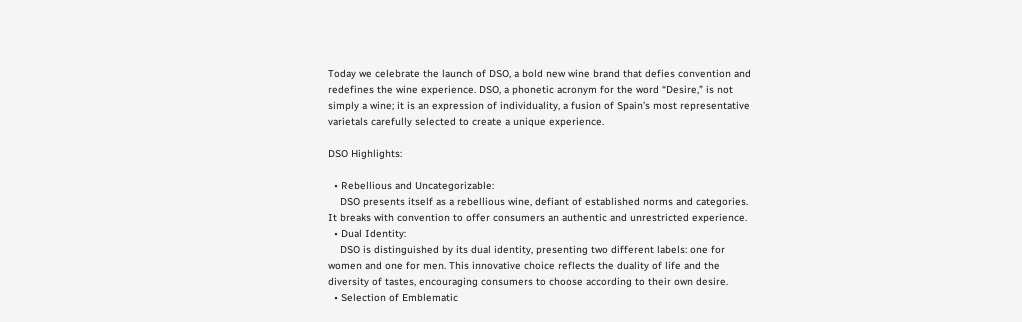Today we celebrate the launch of DSO, a bold new wine brand that defies convention and redefines the wine experience. DSO, a phonetic acronym for the word “Desire,” is not simply a wine; it is an expression of individuality, a fusion of Spain’s most representative varietals carefully selected to create a unique experience.

DSO Highlights:

  • Rebellious and Uncategorizable:
    DSO presents itself as a rebellious wine, defiant of established norms and categories. It breaks with convention to offer consumers an authentic and unrestricted experience.
  • Dual Identity:
    DSO is distinguished by its dual identity, presenting two different labels: one for women and one for men. This innovative choice reflects the duality of life and the diversity of tastes, encouraging consumers to choose according to their own desire.
  • Selection of Emblematic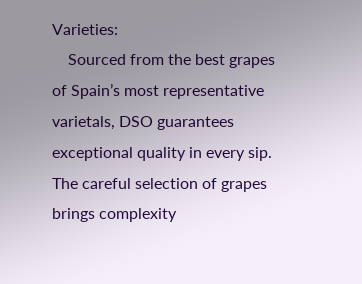Varieties:
    Sourced from the best grapes of Spain’s most representative varietals, DSO guarantees exceptional quality in every sip. The careful selection of grapes brings complexity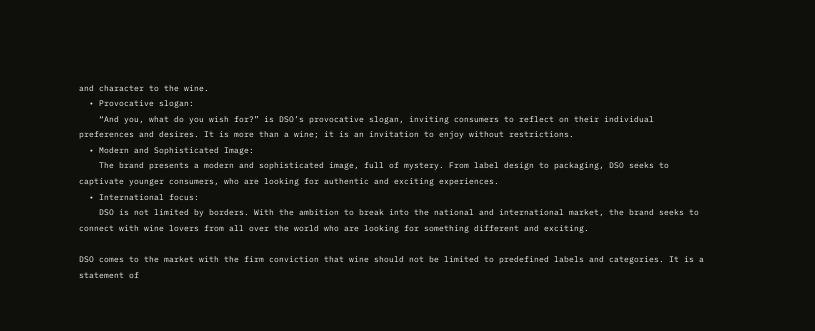and character to the wine.
  • Provocative slogan:
    “And you, what do you wish for?” is DSO’s provocative slogan, inviting consumers to reflect on their individual preferences and desires. It is more than a wine; it is an invitation to enjoy without restrictions.
  • Modern and Sophisticated Image:
    The brand presents a modern and sophisticated image, full of mystery. From label design to packaging, DSO seeks to captivate younger consumers, who are looking for authentic and exciting experiences.
  • International focus:
    DSO is not limited by borders. With the ambition to break into the national and international market, the brand seeks to connect with wine lovers from all over the world who are looking for something different and exciting.

DSO comes to the market with the firm conviction that wine should not be limited to predefined labels and categories. It is a statement of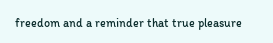freedom and a reminder that true pleasure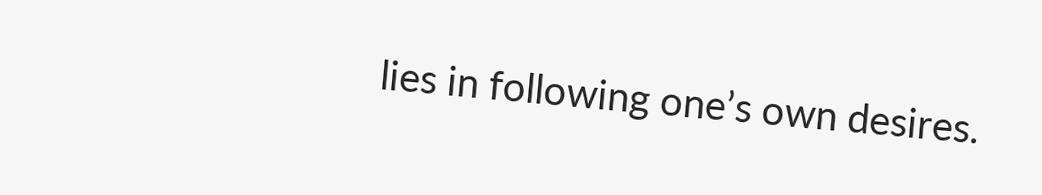lies in following one’s own desires.